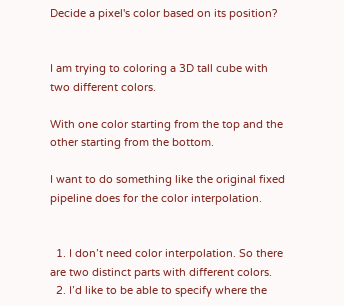Decide a pixel's color based on its position?


I am trying to coloring a 3D tall cube with two different colors.

With one color starting from the top and the other starting from the bottom.

I want to do something like the original fixed pipeline does for the color interpolation.


  1. I don’t need color interpolation. So there are two distinct parts with different colors.
  2. I’d like to be able to specify where the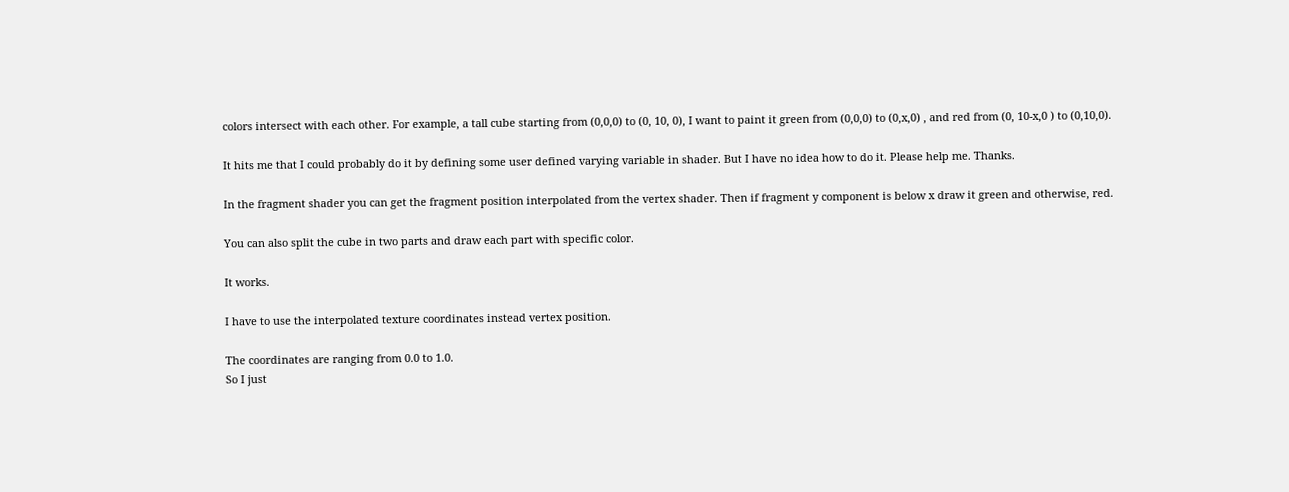colors intersect with each other. For example, a tall cube starting from (0,0,0) to (0, 10, 0), I want to paint it green from (0,0,0) to (0,x,0) , and red from (0, 10-x,0 ) to (0,10,0).

It hits me that I could probably do it by defining some user defined varying variable in shader. But I have no idea how to do it. Please help me. Thanks.

In the fragment shader you can get the fragment position interpolated from the vertex shader. Then if fragment y component is below x draw it green and otherwise, red.

You can also split the cube in two parts and draw each part with specific color.

It works.

I have to use the interpolated texture coordinates instead vertex position.

The coordinates are ranging from 0.0 to 1.0.
So I just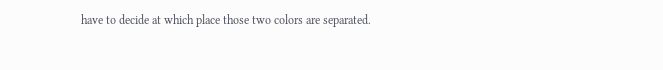have to decide at which place those two colors are separated.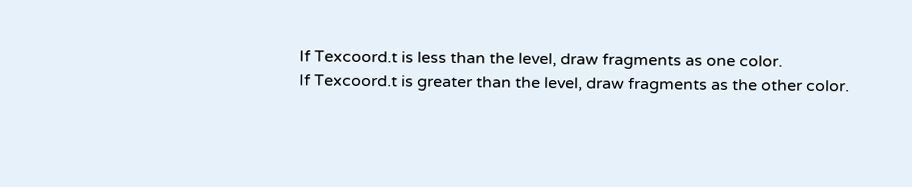If Texcoord.t is less than the level, draw fragments as one color.
If Texcoord.t is greater than the level, draw fragments as the other color.